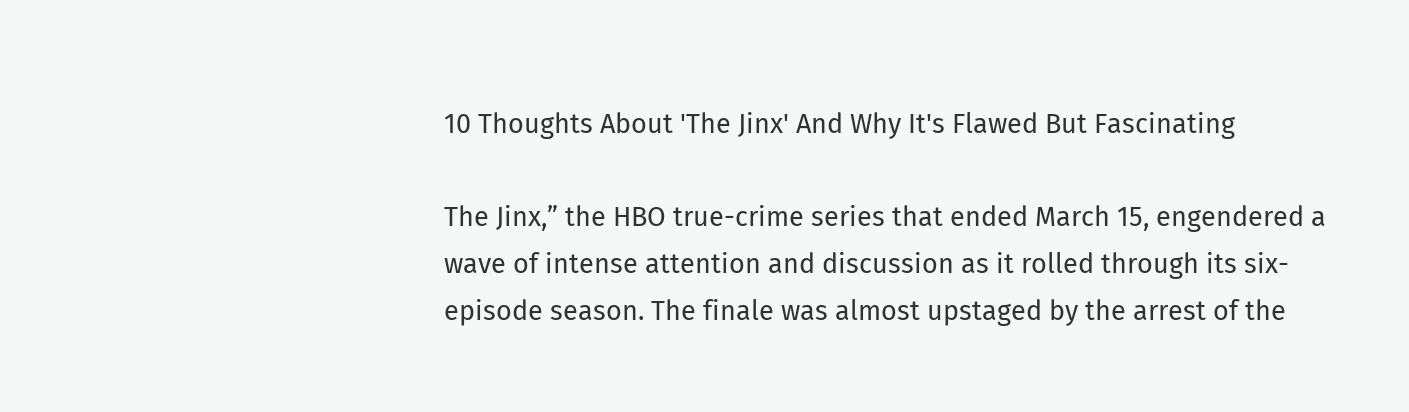10 Thoughts About 'The Jinx' And Why It's Flawed But Fascinating

The Jinx,” the HBO true-crime series that ended March 15, engendered a wave of intense attention and discussion as it rolled through its six-episode season. The finale was almost upstaged by the arrest of the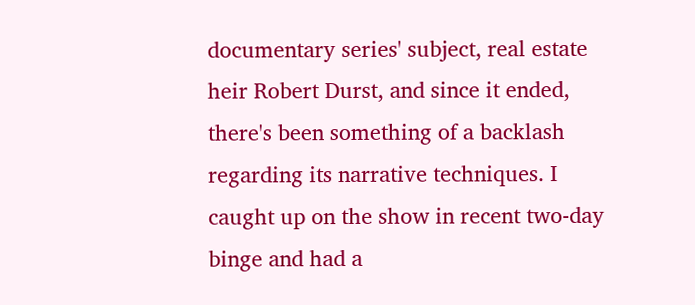documentary series' subject, real estate heir Robert Durst, and since it ended, there's been something of a backlash regarding its narrative techniques. I caught up on the show in recent two-day binge and had a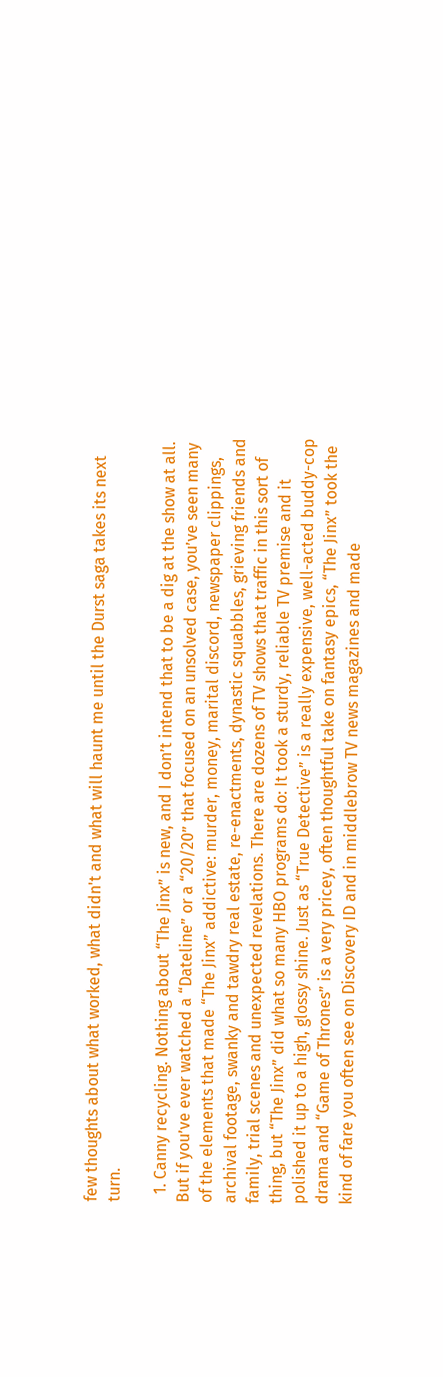few thoughts about what worked, what didn't and what will haunt me until the Durst saga takes its next turn.

  1. Canny recycling. Nothing about “The Jinx” is new, and I don’t intend that to be a dig at the show at all. But if you’ve ever watched a “Dateline” or a “20/20” that focused on an unsolved case, you’ve seen many of the elements that made “The Jinx” addictive: murder, money, marital discord, newspaper clippings, archival footage, swanky and tawdry real estate, re-enactments, dynastic squabbles, grieving friends and family, trial scenes and unexpected revelations. There are dozens of TV shows that traffic in this sort of thing, but “The Jinx” did what so many HBO programs do: It took a sturdy, reliable TV premise and it polished it up to a high, glossy shine. Just as “True Detective” is a really expensive, well-acted buddy-cop drama and “Game of Thrones” is a very pricey, often thoughtful take on fantasy epics, “The Jinx” took the kind of fare you often see on Discovery ID and in middlebrow TV news magazines and made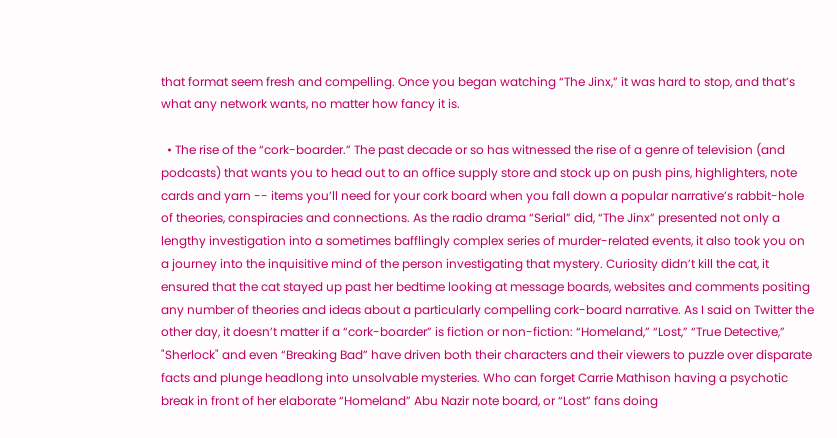that format seem fresh and compelling. Once you began watching “The Jinx,” it was hard to stop, and that’s what any network wants, no matter how fancy it is.

  • The rise of the “cork-boarder.” The past decade or so has witnessed the rise of a genre of television (and podcasts) that wants you to head out to an office supply store and stock up on push pins, highlighters, note cards and yarn -- items you’ll need for your cork board when you fall down a popular narrative’s rabbit-hole of theories, conspiracies and connections. As the radio drama “Serial” did, “The Jinx” presented not only a lengthy investigation into a sometimes bafflingly complex series of murder-related events, it also took you on a journey into the inquisitive mind of the person investigating that mystery. Curiosity didn’t kill the cat, it ensured that the cat stayed up past her bedtime looking at message boards, websites and comments positing any number of theories and ideas about a particularly compelling cork-board narrative. As I said on Twitter the other day, it doesn’t matter if a “cork-boarder” is fiction or non-fiction: “Homeland,” “Lost,” “True Detective,” "Sherlock" and even “Breaking Bad” have driven both their characters and their viewers to puzzle over disparate facts and plunge headlong into unsolvable mysteries. Who can forget Carrie Mathison having a psychotic break in front of her elaborate “Homeland” Abu Nazir note board, or “Lost” fans doing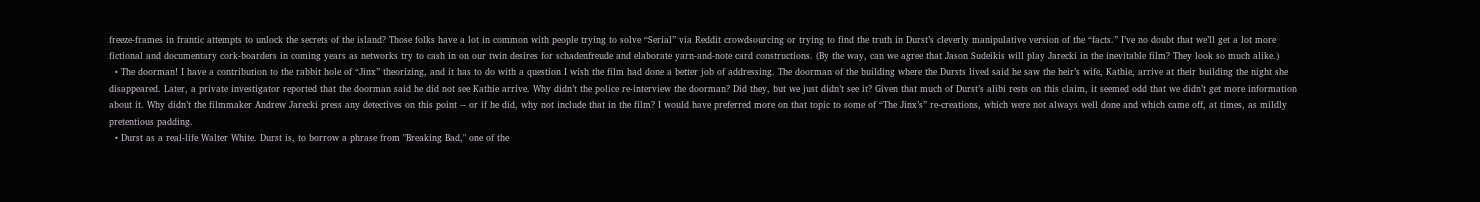freeze-frames in frantic attempts to unlock the secrets of the island? Those folks have a lot in common with people trying to solve “Serial” via Reddit crowdsourcing or trying to find the truth in Durst’s cleverly manipulative version of the “facts.” I’ve no doubt that we’ll get a lot more fictional and documentary cork-boarders in coming years as networks try to cash in on our twin desires for schadenfreude and elaborate yarn-and-note card constructions. (By the way, can we agree that Jason Sudeikis will play Jarecki in the inevitable film? They look so much alike.)
  • The doorman! I have a contribution to the rabbit hole of “Jinx” theorizing, and it has to do with a question I wish the film had done a better job of addressing. The doorman of the building where the Dursts lived said he saw the heir’s wife, Kathie, arrive at their building the night she disappeared. Later, a private investigator reported that the doorman said he did not see Kathie arrive. Why didn’t the police re-interview the doorman? Did they, but we just didn’t see it? Given that much of Durst’s alibi rests on this claim, it seemed odd that we didn’t get more information about it. Why didn’t the filmmaker Andrew Jarecki press any detectives on this point -- or if he did, why not include that in the film? I would have preferred more on that topic to some of “The Jinx’s” re-creations, which were not always well done and which came off, at times, as mildly pretentious padding.
  • Durst as a real-life Walter White. Durst is, to borrow a phrase from "Breaking Bad," one of the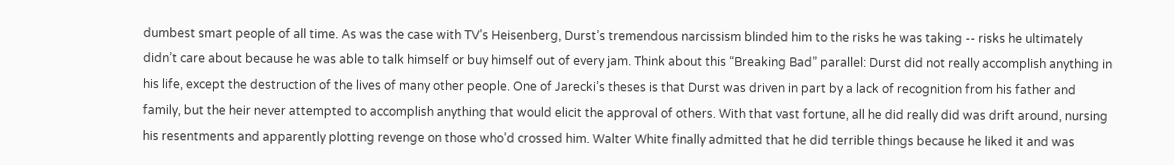dumbest smart people of all time. As was the case with TV’s Heisenberg, Durst’s tremendous narcissism blinded him to the risks he was taking -- risks he ultimately didn’t care about because he was able to talk himself or buy himself out of every jam. Think about this “Breaking Bad” parallel: Durst did not really accomplish anything in his life, except the destruction of the lives of many other people. One of Jarecki’s theses is that Durst was driven in part by a lack of recognition from his father and family, but the heir never attempted to accomplish anything that would elicit the approval of others. With that vast fortune, all he did really did was drift around, nursing his resentments and apparently plotting revenge on those who’d crossed him. Walter White finally admitted that he did terrible things because he liked it and was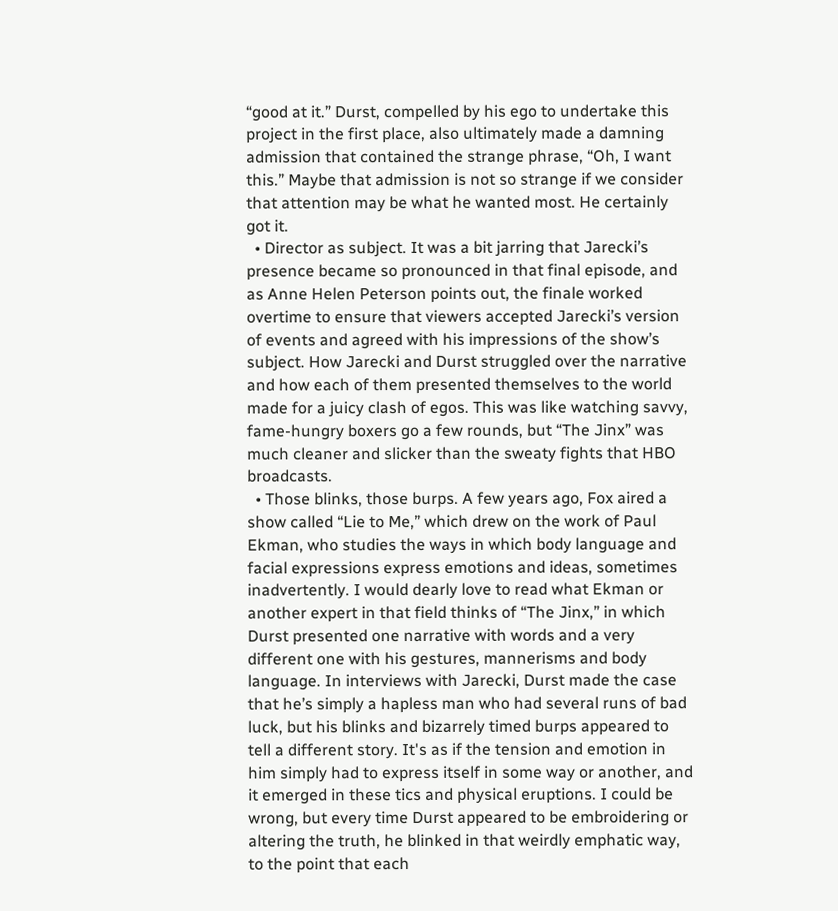“good at it.” Durst, compelled by his ego to undertake this project in the first place, also ultimately made a damning admission that contained the strange phrase, “Oh, I want this.” Maybe that admission is not so strange if we consider that attention may be what he wanted most. He certainly got it.
  • Director as subject. It was a bit jarring that Jarecki’s presence became so pronounced in that final episode, and as Anne Helen Peterson points out, the finale worked overtime to ensure that viewers accepted Jarecki’s version of events and agreed with his impressions of the show’s subject. How Jarecki and Durst struggled over the narrative and how each of them presented themselves to the world made for a juicy clash of egos. This was like watching savvy, fame-hungry boxers go a few rounds, but “The Jinx” was much cleaner and slicker than the sweaty fights that HBO broadcasts.
  • Those blinks, those burps. A few years ago, Fox aired a show called “Lie to Me,” which drew on the work of Paul Ekman, who studies the ways in which body language and facial expressions express emotions and ideas, sometimes inadvertently. I would dearly love to read what Ekman or another expert in that field thinks of “The Jinx,” in which Durst presented one narrative with words and a very different one with his gestures, mannerisms and body language. In interviews with Jarecki, Durst made the case that he’s simply a hapless man who had several runs of bad luck, but his blinks and bizarrely timed burps appeared to tell a different story. It's as if the tension and emotion in him simply had to express itself in some way or another, and it emerged in these tics and physical eruptions. I could be wrong, but every time Durst appeared to be embroidering or altering the truth, he blinked in that weirdly emphatic way, to the point that each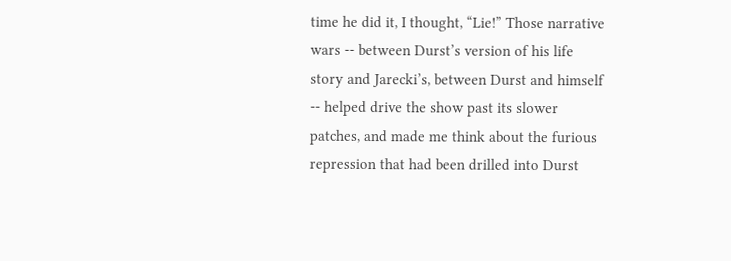time he did it, I thought, “Lie!” Those narrative wars -- between Durst’s version of his life story and Jarecki’s, between Durst and himself -- helped drive the show past its slower patches, and made me think about the furious repression that had been drilled into Durst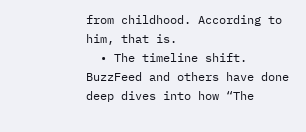from childhood. According to him, that is.
  • The timeline shift. BuzzFeed and others have done deep dives into how “The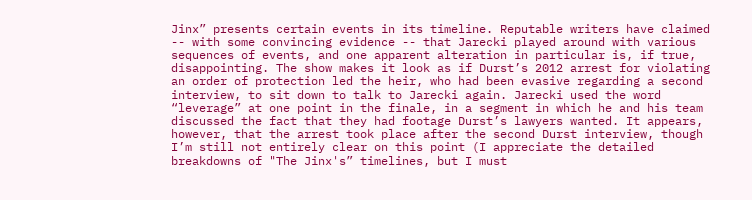Jinx” presents certain events in its timeline. Reputable writers have claimed -- with some convincing evidence -- that Jarecki played around with various sequences of events, and one apparent alteration in particular is, if true, disappointing. The show makes it look as if Durst’s 2012 arrest for violating an order of protection led the heir, who had been evasive regarding a second interview, to sit down to talk to Jarecki again. Jarecki used the word “leverage” at one point in the finale, in a segment in which he and his team discussed the fact that they had footage Durst’s lawyers wanted. It appears, however, that the arrest took place after the second Durst interview, though I’m still not entirely clear on this point (I appreciate the detailed breakdowns of "The Jinx's” timelines, but I must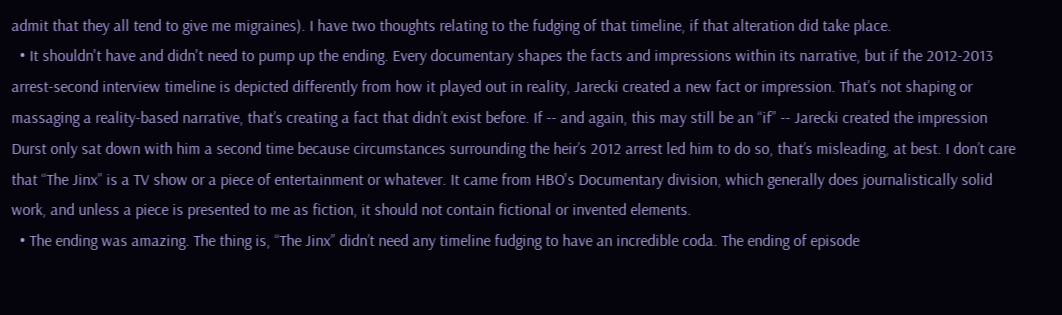admit that they all tend to give me migraines). I have two thoughts relating to the fudging of that timeline, if that alteration did take place.
  • It shouldn't have and didn't need to pump up the ending. Every documentary shapes the facts and impressions within its narrative, but if the 2012-2013 arrest-second interview timeline is depicted differently from how it played out in reality, Jarecki created a new fact or impression. That’s not shaping or massaging a reality-based narrative, that’s creating a fact that didn’t exist before. If -- and again, this may still be an “if” -- Jarecki created the impression Durst only sat down with him a second time because circumstances surrounding the heir’s 2012 arrest led him to do so, that’s misleading, at best. I don’t care that “The Jinx” is a TV show or a piece of entertainment or whatever. It came from HBO's Documentary division, which generally does journalistically solid work, and unless a piece is presented to me as fiction, it should not contain fictional or invented elements.
  • The ending was amazing. The thing is, “The Jinx” didn’t need any timeline fudging to have an incredible coda. The ending of episode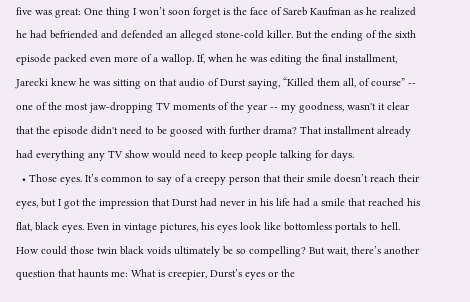five was great: One thing I won’t soon forget is the face of Sareb Kaufman as he realized he had befriended and defended an alleged stone-cold killer. But the ending of the sixth episode packed even more of a wallop. If, when he was editing the final installment, Jarecki knew he was sitting on that audio of Durst saying, “Killed them all, of course” -- one of the most jaw-dropping TV moments of the year -- my goodness, wasn't it clear that the episode didn't need to be goosed with further drama? That installment already had everything any TV show would need to keep people talking for days.
  • Those eyes. It’s common to say of a creepy person that their smile doesn’t reach their eyes, but I got the impression that Durst had never in his life had a smile that reached his flat, black eyes. Even in vintage pictures, his eyes look like bottomless portals to hell. How could those twin black voids ultimately be so compelling? But wait, there’s another question that haunts me: What is creepier, Durst’s eyes or the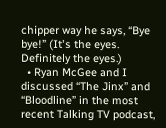chipper way he says, “Bye bye!” (It's the eyes. Definitely the eyes.)
  • Ryan McGee and I discussed “The Jinx” and “Bloodline” in the most recent Talking TV podcast,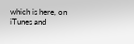which is here, on iTunes and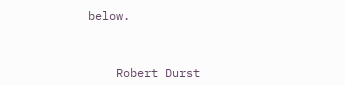below.



    Robert Durst